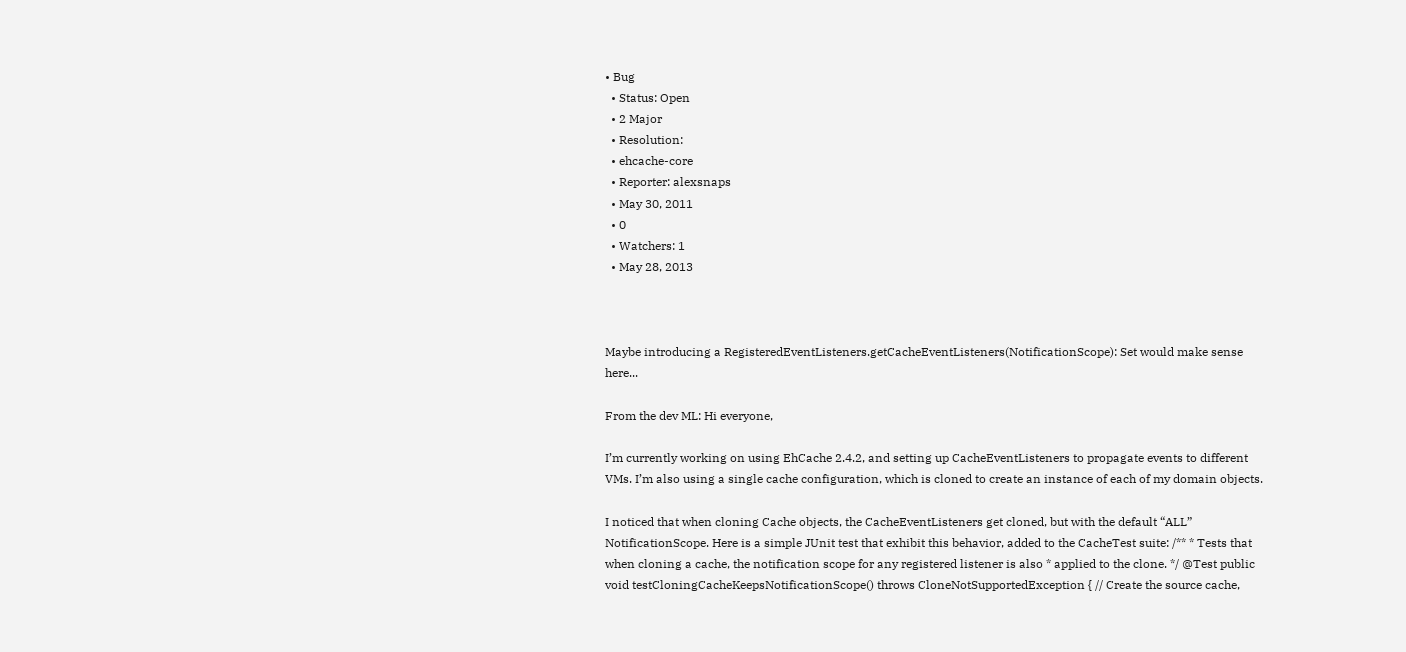• Bug
  • Status: Open
  • 2 Major
  • Resolution:
  • ehcache-core
  • Reporter: alexsnaps
  • May 30, 2011
  • 0
  • Watchers: 1
  • May 28, 2013



Maybe introducing a RegisteredEventListeners.getCacheEventListeners(NotificationScope): Set would make sense here...

From the dev ML: Hi everyone,

I’m currently working on using EhCache 2.4.2, and setting up CacheEventListeners to propagate events to different VMs. I’m also using a single cache configuration, which is cloned to create an instance of each of my domain objects.

I noticed that when cloning Cache objects, the CacheEventListeners get cloned, but with the default “ALL” NotificationScope. Here is a simple JUnit test that exhibit this behavior, added to the CacheTest suite: /** * Tests that when cloning a cache, the notification scope for any registered listener is also * applied to the clone. */ @Test public void testCloningCacheKeepsNotificationScope() throws CloneNotSupportedException { // Create the source cache,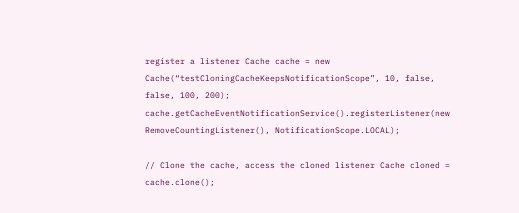register a listener Cache cache = new Cache(“testCloningCacheKeepsNotificationScope”, 10, false, false, 100, 200); cache.getCacheEventNotificationService().registerListener(new RemoveCountingListener(), NotificationScope.LOCAL);

// Clone the cache, access the cloned listener Cache cloned = cache.clone();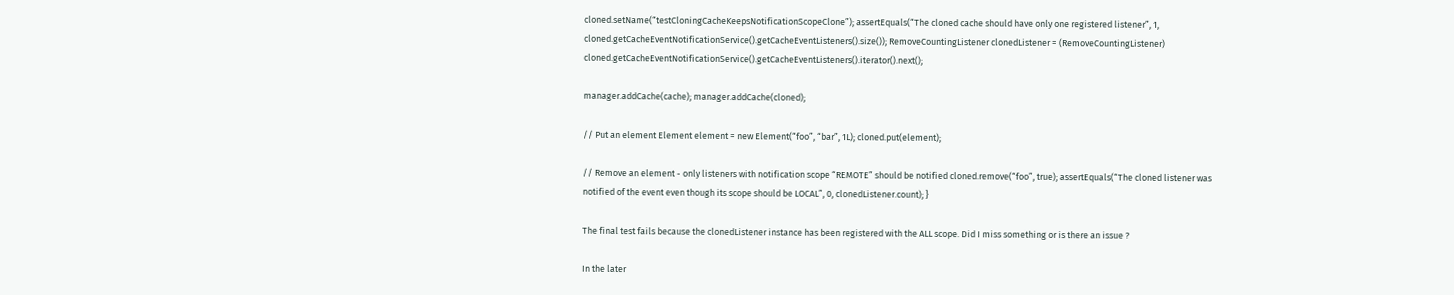cloned.setName(“testCloningCacheKeepsNotificationScopeClone”); assertEquals(“The cloned cache should have only one registered listener”, 1, cloned.getCacheEventNotificationService().getCacheEventListeners().size()); RemoveCountingListener clonedListener = (RemoveCountingListener) cloned.getCacheEventNotificationService().getCacheEventListeners().iterator().next();

manager.addCache(cache); manager.addCache(cloned);

// Put an element Element element = new Element(“foo”, “bar”, 1L); cloned.put(element);

// Remove an element - only listeners with notification scope “REMOTE” should be notified cloned.remove(“foo”, true); assertEquals(“The cloned listener was notified of the event even though its scope should be LOCAL”, 0, clonedListener.count); }

The final test fails because the clonedListener instance has been registered with the ALL scope. Did I miss something or is there an issue ?

In the later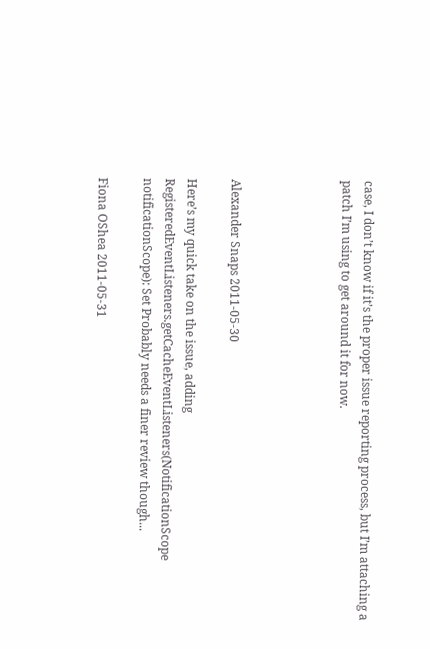case, I don’t know if it’s the proper issue reporting process, but I’m attaching a patch I’m using to get around it for now.




Alexander Snaps 2011-05-30

Here’s my quick take on the issue, adding RegisteredEventListeners.getCacheEventListeners(NotificationScope notificationScope): Set Probably needs a finer review though...

Fiona OShea 2011-05-31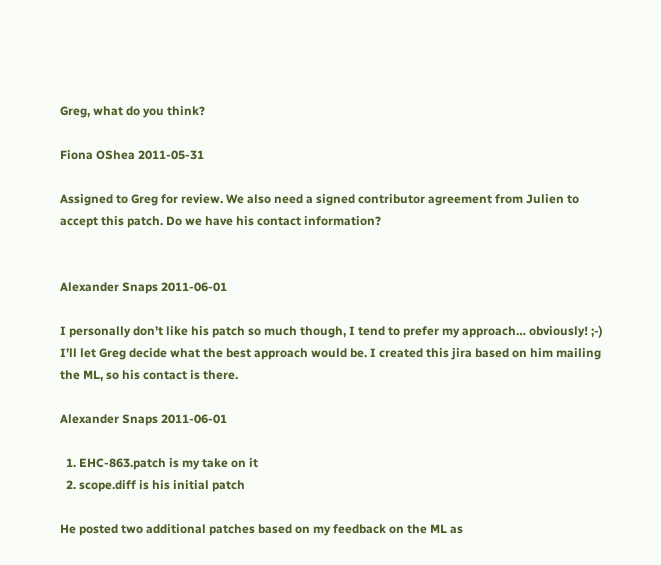Greg, what do you think?

Fiona OShea 2011-05-31

Assigned to Greg for review. We also need a signed contributor agreement from Julien to accept this patch. Do we have his contact information?


Alexander Snaps 2011-06-01

I personally don’t like his patch so much though, I tend to prefer my approach… obviously! ;-) I’ll let Greg decide what the best approach would be. I created this jira based on him mailing the ML, so his contact is there.

Alexander Snaps 2011-06-01

  1. EHC-863.patch is my take on it
  2. scope.diff is his initial patch

He posted two additional patches based on my feedback on the ML as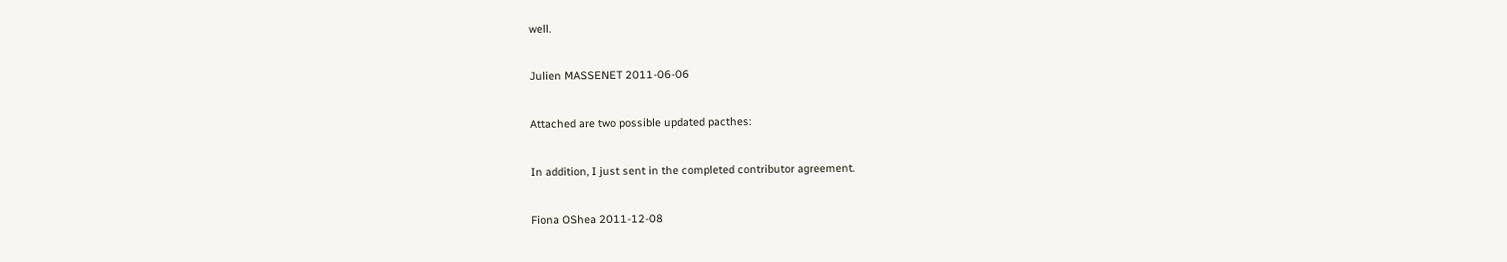well.

Julien MASSENET 2011-06-06

Attached are two possible updated pacthes:

In addition, I just sent in the completed contributor agreement.

Fiona OShea 2011-12-08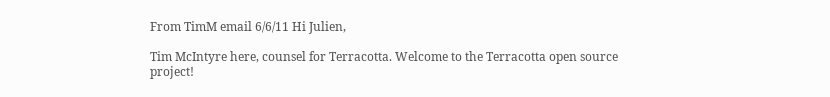From TimM email 6/6/11 Hi Julien,

Tim McIntyre here, counsel for Terracotta. Welcome to the Terracotta open source project!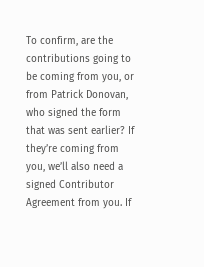To confirm, are the contributions going to be coming from you, or from Patrick Donovan, who signed the form that was sent earlier? If they’re coming from you, we’ll also need a signed Contributor Agreement from you. If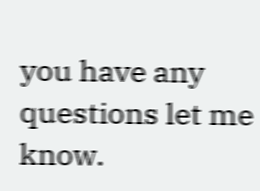you have any questions let me know.